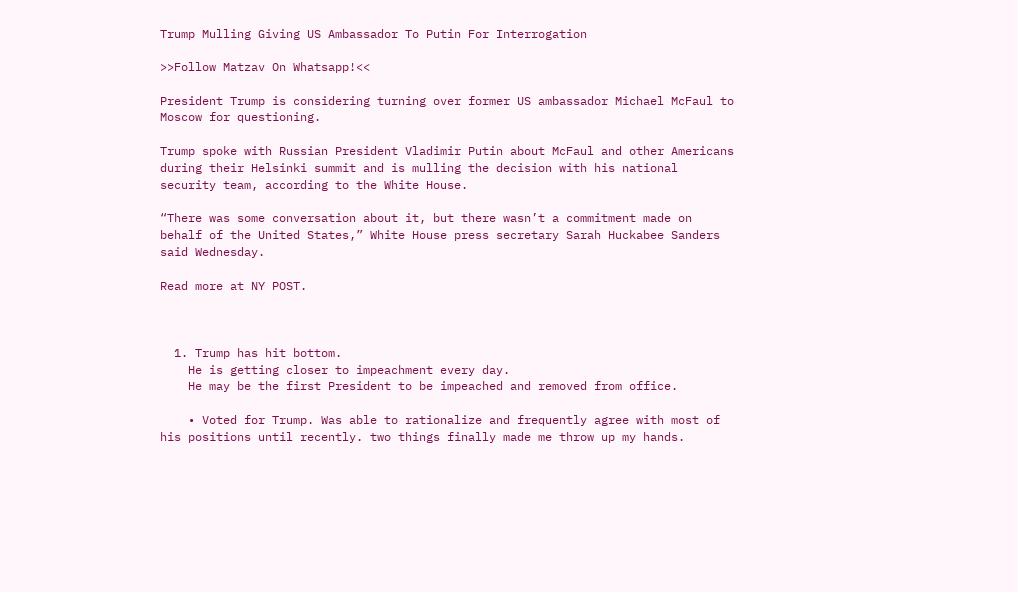Trump Mulling Giving US Ambassador To Putin For Interrogation

>>Follow Matzav On Whatsapp!<<

President Trump is considering turning over former US ambassador Michael McFaul to Moscow for questioning.

Trump spoke with Russian President Vladimir Putin about McFaul and other Americans during their Helsinki summit and is mulling the decision with his national security team, according to the White House.

“There was some conversation about it, but there wasn’t a commitment made on behalf of the United States,” White House press secretary Sarah Huckabee Sanders said Wednesday.

Read more at NY POST.



  1. Trump has hit bottom.
    He is getting closer to impeachment every day.
    He may be the first President to be impeached and removed from office.

    • Voted for Trump. Was able to rationalize and frequently agree with most of his positions until recently. two things finally made me throw up my hands.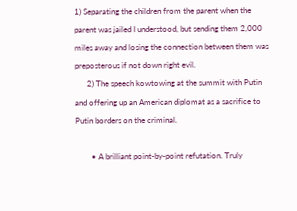1) Separating the children from the parent when the parent was jailed I understood, but sending them 2,000 miles away and losing the connection between them was preposterous if not down right evil.
      2) The speech kowtowing at the summit with Putin and offering up an American diplomat as a sacrifice to Putin borders on the criminal.

        • A brilliant point-by-point refutation. Truly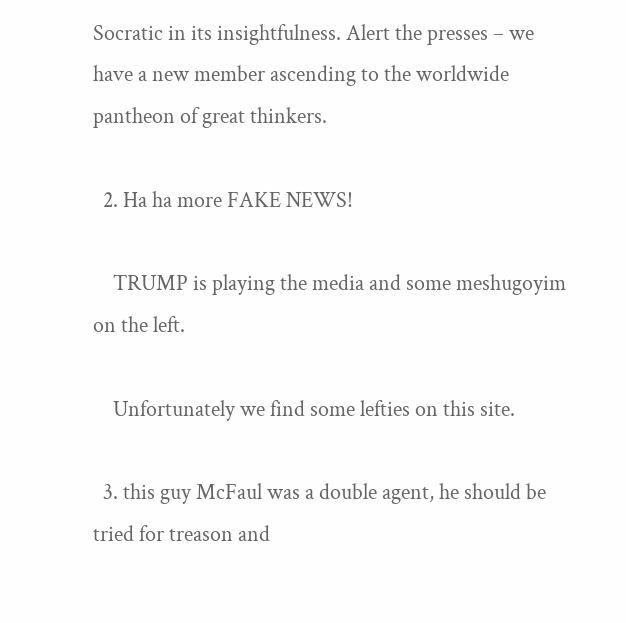Socratic in its insightfulness. Alert the presses – we have a new member ascending to the worldwide pantheon of great thinkers.

  2. Ha ha more FAKE NEWS!

    TRUMP is playing the media and some meshugoyim on the left.

    Unfortunately we find some lefties on this site.

  3. this guy McFaul was a double agent, he should be tried for treason and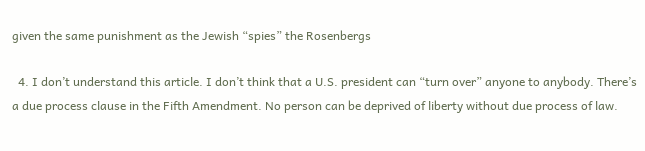given the same punishment as the Jewish “spies” the Rosenbergs

  4. I don’t understand this article. I don’t think that a U.S. president can “turn over” anyone to anybody. There’s a due process clause in the Fifth Amendment. No person can be deprived of liberty without due process of law.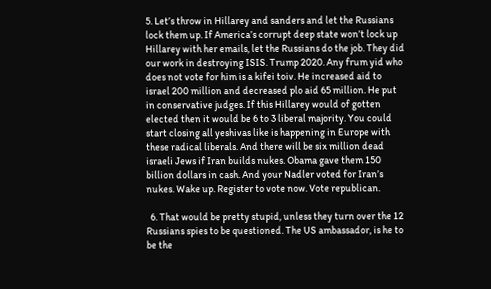5. Let’s throw in Hillarey and sanders and let the Russians lock them up. If America’s corrupt deep state won’t lock up Hillarey with her emails, let the Russians do the job. They did our work in destroying ISIS. Trump 2020. Any frum yid who does not vote for him is a kifei toiv. He increased aid to israel 200 million and decreased plo aid 65 million. He put in conservative judges. If this Hillarey would of gotten elected then it would be 6 to 3 liberal majority. You could start closing all yeshivas like is happening in Europe with these radical liberals. And there will be six million dead israeli Jews if Iran builds nukes. Obama gave them 150 billion dollars in cash. And your Nadler voted for Iran’s nukes. Wake up. Register to vote now. Vote republican.

  6. That would be pretty stupid, unless they turn over the 12 Russians spies to be questioned. The US ambassador, is he to be the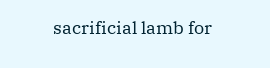sacrificial lamb for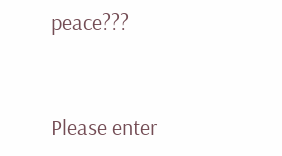peace???


Please enter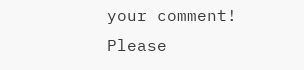your comment!
Please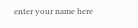enter your name here